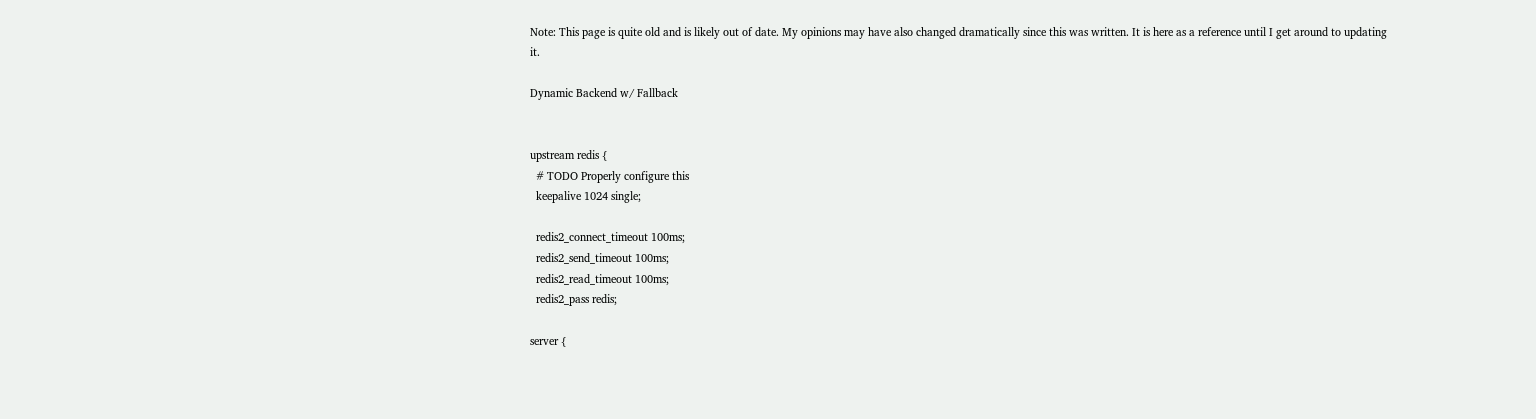Note: This page is quite old and is likely out of date. My opinions may have also changed dramatically since this was written. It is here as a reference until I get around to updating it.

Dynamic Backend w/ Fallback


upstream redis {
  # TODO Properly configure this
  keepalive 1024 single;

  redis2_connect_timeout 100ms;
  redis2_send_timeout 100ms;
  redis2_read_timeout 100ms;
  redis2_pass redis;

server {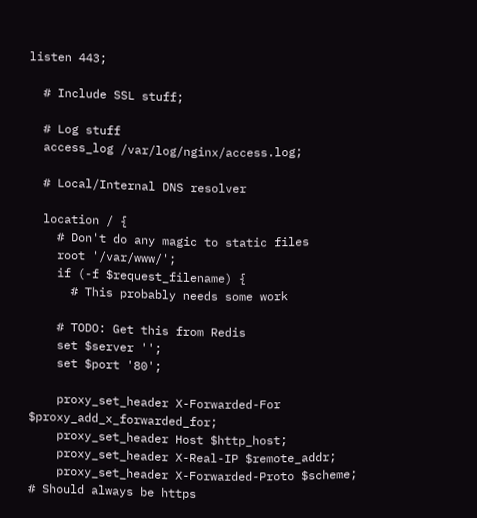listen 443;

  # Include SSL stuff;

  # Log stuff
  access_log /var/log/nginx/access.log;

  # Local/Internal DNS resolver

  location / {
    # Don't do any magic to static files
    root '/var/www/';
    if (-f $request_filename) {
      # This probably needs some work

    # TODO: Get this from Redis
    set $server '';
    set $port '80';

    proxy_set_header X-Forwarded-For $proxy_add_x_forwarded_for;
    proxy_set_header Host $http_host;
    proxy_set_header X-Real-IP $remote_addr;
    proxy_set_header X-Forwarded-Proto $scheme; # Should always be https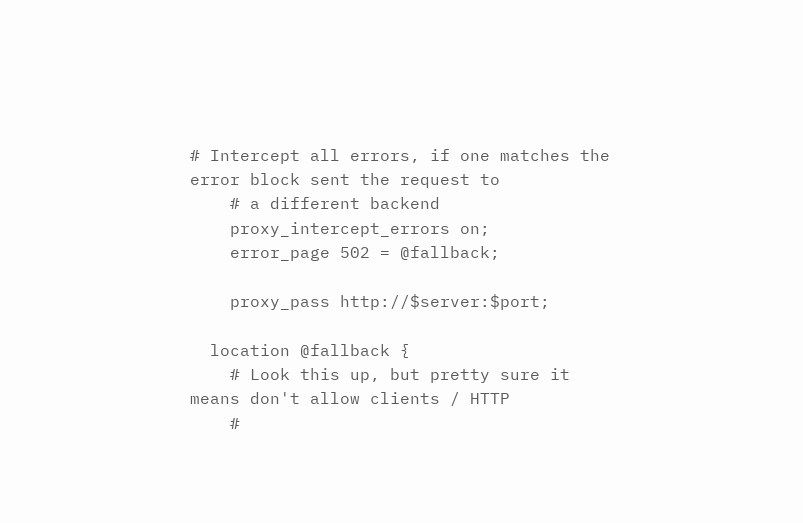# Intercept all errors, if one matches the error block sent the request to
    # a different backend
    proxy_intercept_errors on;
    error_page 502 = @fallback;

    proxy_pass http://$server:$port;

  location @fallback {
    # Look this up, but pretty sure it means don't allow clients / HTTP
    #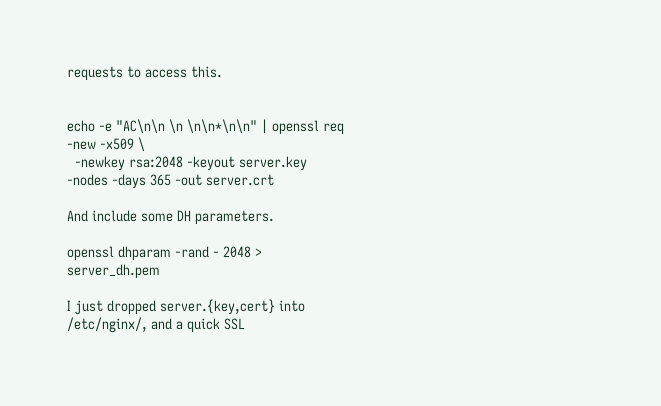requests to access this.


echo -e "AC\n\n \n \n\n*\n\n" | openssl req -new -x509 \
  -newkey rsa:2048 -keyout server.key -nodes -days 365 -out server.crt

And include some DH parameters.

openssl dhparam -rand - 2048 > server_dh.pem

I just dropped server.{key,cert} into /etc/nginx/, and a quick SSL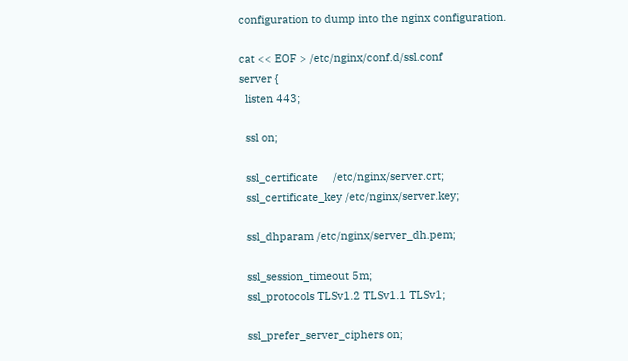configuration to dump into the nginx configuration.

cat << EOF > /etc/nginx/conf.d/ssl.conf
server {
  listen 443;

  ssl on;

  ssl_certificate     /etc/nginx/server.crt;
  ssl_certificate_key /etc/nginx/server.key;

  ssl_dhparam /etc/nginx/server_dh.pem;

  ssl_session_timeout 5m;
  ssl_protocols TLSv1.2 TLSv1.1 TLSv1;

  ssl_prefer_server_ciphers on;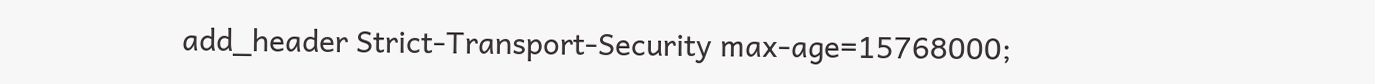add_header Strict-Transport-Security max-age=15768000;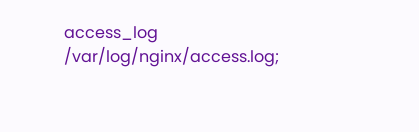access_log /var/log/nginx/access.log;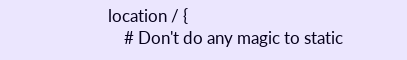location / {
    # Don't do any magic to static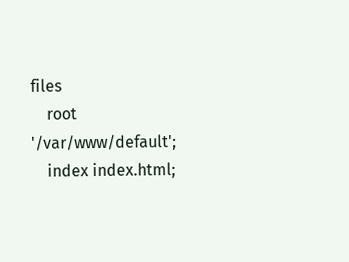files
    root '/var/www/default';
    index index.html;